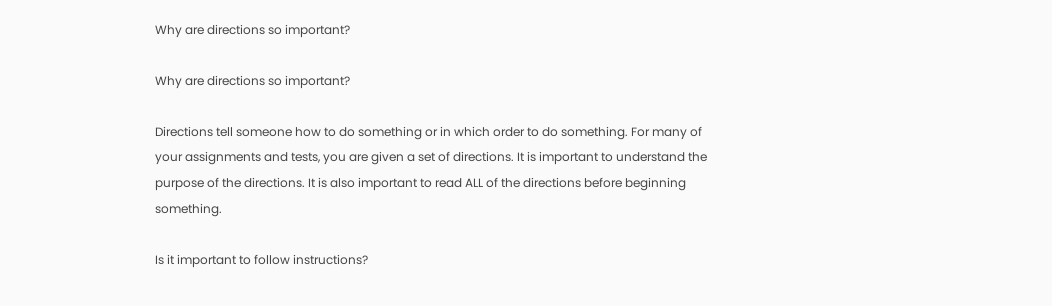Why are directions so important?

Why are directions so important?

Directions tell someone how to do something or in which order to do something. For many of your assignments and tests, you are given a set of directions. It is important to understand the purpose of the directions. It is also important to read ALL of the directions before beginning something.

Is it important to follow instructions?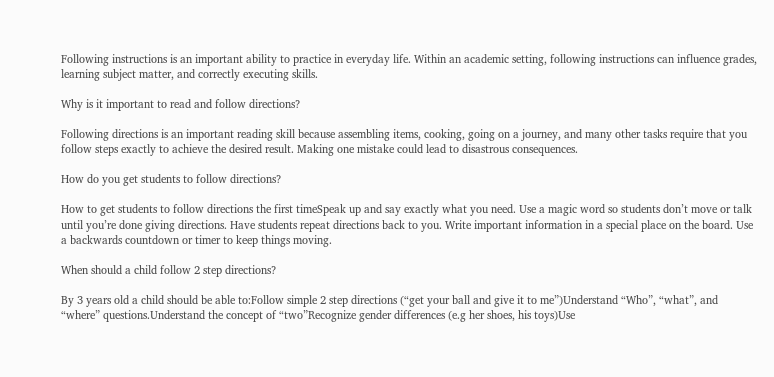Following instructions is an important ability to practice in everyday life. Within an academic setting, following instructions can influence grades, learning subject matter, and correctly executing skills.

Why is it important to read and follow directions?

Following directions is an important reading skill because assembling items, cooking, going on a journey, and many other tasks require that you follow steps exactly to achieve the desired result. Making one mistake could lead to disastrous consequences.

How do you get students to follow directions?

How to get students to follow directions the first timeSpeak up and say exactly what you need. Use a magic word so students don’t move or talk until you’re done giving directions. Have students repeat directions back to you. Write important information in a special place on the board. Use a backwards countdown or timer to keep things moving.

When should a child follow 2 step directions?

By 3 years old a child should be able to:Follow simple 2 step directions (“get your ball and give it to me”)Understand “Who”, “what”, and “where” questions.Understand the concept of “two”Recognize gender differences (e.g her shoes, his toys)Use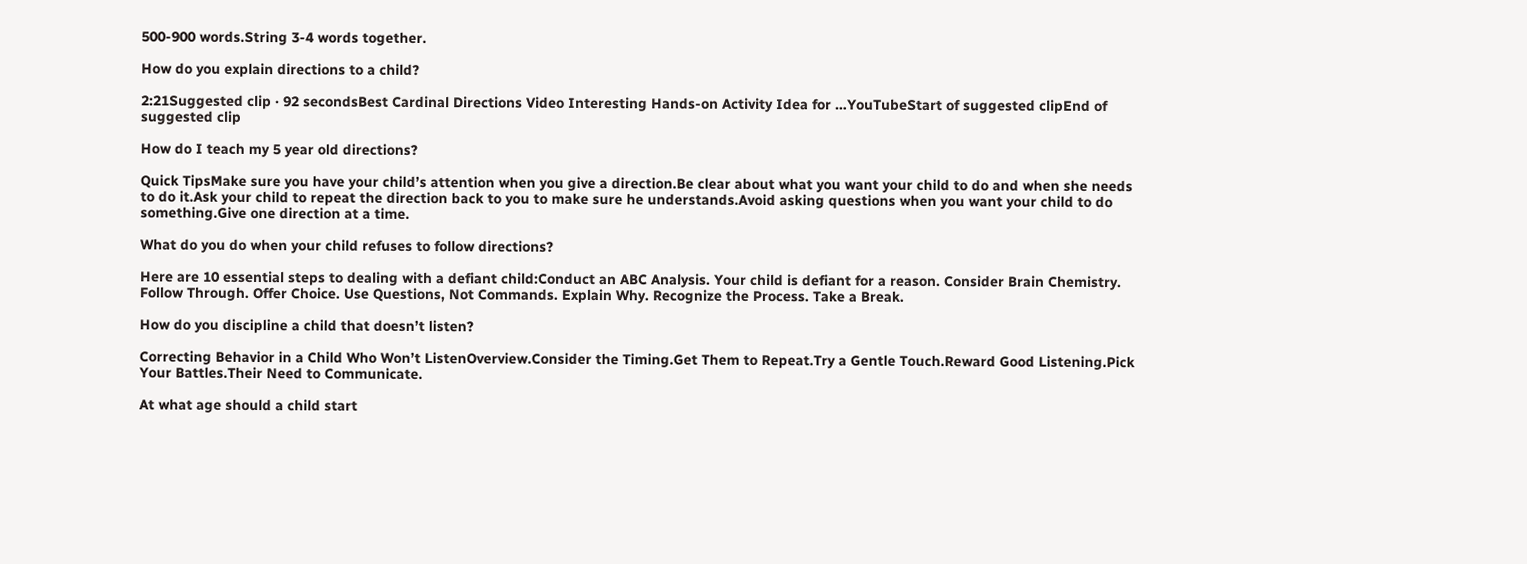500-900 words.String 3-4 words together.

How do you explain directions to a child?

2:21Suggested clip · 92 secondsBest Cardinal Directions Video Interesting Hands-on Activity Idea for …YouTubeStart of suggested clipEnd of suggested clip

How do I teach my 5 year old directions?

Quick TipsMake sure you have your child’s attention when you give a direction.Be clear about what you want your child to do and when she needs to do it.Ask your child to repeat the direction back to you to make sure he understands.Avoid asking questions when you want your child to do something.Give one direction at a time.

What do you do when your child refuses to follow directions?

Here are 10 essential steps to dealing with a defiant child:Conduct an ABC Analysis. Your child is defiant for a reason. Consider Brain Chemistry. Follow Through. Offer Choice. Use Questions, Not Commands. Explain Why. Recognize the Process. Take a Break.

How do you discipline a child that doesn’t listen?

Correcting Behavior in a Child Who Won’t ListenOverview.Consider the Timing.Get Them to Repeat.Try a Gentle Touch.Reward Good Listening.Pick Your Battles.Their Need to Communicate.

At what age should a child start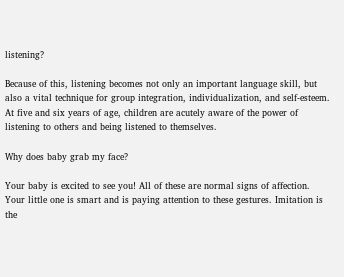listening?

Because of this, listening becomes not only an important language skill, but also a vital technique for group integration, individualization, and self-esteem. At five and six years of age, children are acutely aware of the power of listening to others and being listened to themselves.

Why does baby grab my face?

Your baby is excited to see you! All of these are normal signs of affection. Your little one is smart and is paying attention to these gestures. Imitation is the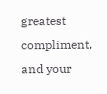greatest compliment, and your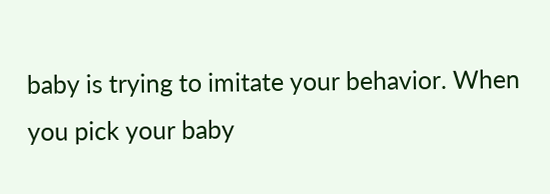baby is trying to imitate your behavior. When you pick your baby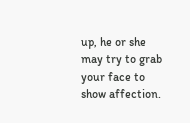up, he or she may try to grab your face to show affection.